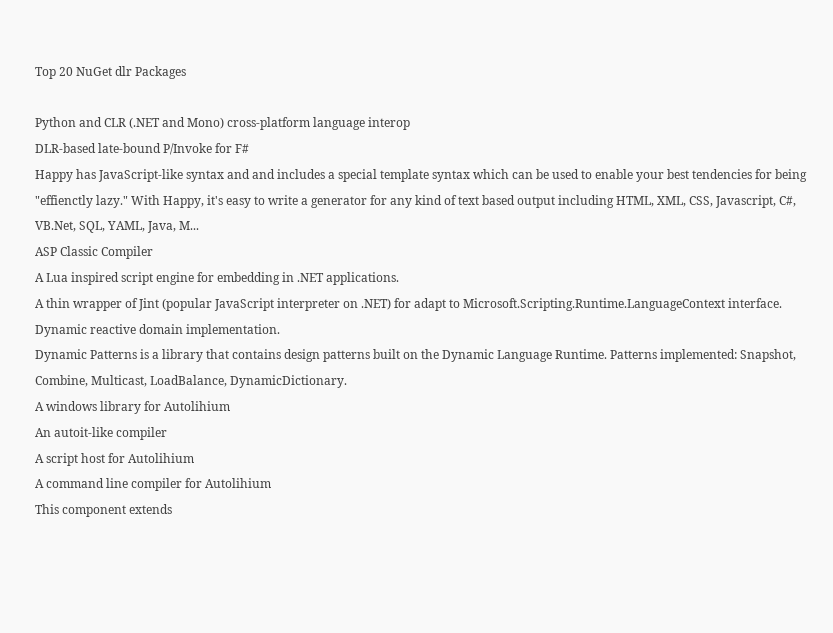Top 20 NuGet dlr Packages

Python and CLR (.NET and Mono) cross-platform language interop
DLR-based late-bound P/Invoke for F#
Happy has JavaScript-like syntax and and includes a special template syntax which can be used to enable your best tendencies for being "effienctly lazy." With Happy, it's easy to write a generator for any kind of text based output including HTML, XML, CSS, Javascript, C#, VB.Net, SQL, YAML, Java, M...
ASP Classic Compiler
A Lua inspired script engine for embedding in .NET applications.
A thin wrapper of Jint (popular JavaScript interpreter on .NET) for adapt to Microsoft.Scripting.Runtime.LanguageContext interface.
Dynamic reactive domain implementation.
Dynamic Patterns is a library that contains design patterns built on the Dynamic Language Runtime. Patterns implemented: Snapshot, Combine, Multicast, LoadBalance, DynamicDictionary.
A windows library for Autolihium
An autoit-like compiler
A script host for Autolihium
A command line compiler for Autolihium
This component extends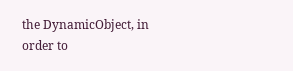the DynamicObject, in order to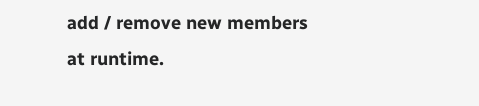add / remove new members at runtime.